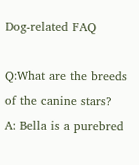Dog-related FAQ

Q:What are the breeds of the canine stars?
A: Bella is a purebred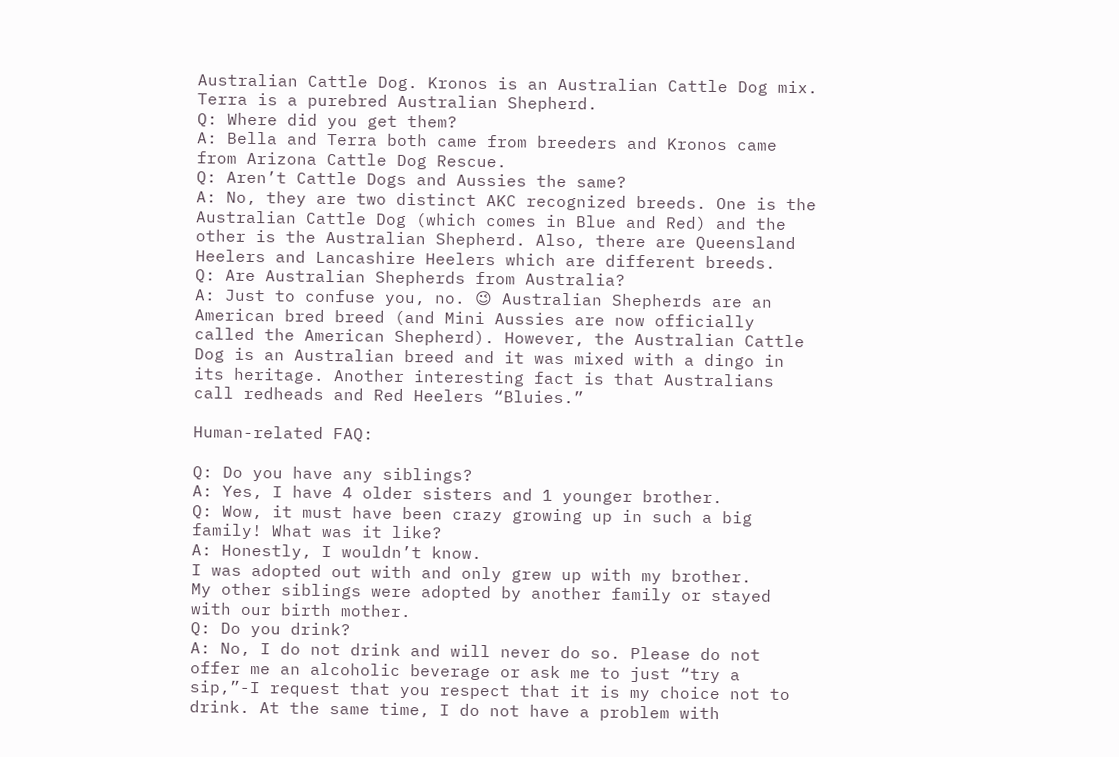Australian Cattle Dog. Kronos is an Australian Cattle Dog mix. Terra is a purebred Australian Shepherd.
Q: Where did you get them?
A: Bella and Terra both came from breeders and Kronos came from Arizona Cattle Dog Rescue.
Q: Aren’t Cattle Dogs and Aussies the same?
A: No, they are two distinct AKC recognized breeds. One is the Australian Cattle Dog (which comes in Blue and Red) and the other is the Australian Shepherd. Also, there are Queensland Heelers and Lancashire Heelers which are different breeds.
Q: Are Australian Shepherds from Australia?
A: Just to confuse you, no. 😉 Australian Shepherds are an American bred breed (and Mini Aussies are now officially called the American Shepherd). However, the Australian Cattle Dog is an Australian breed and it was mixed with a dingo in its heritage. Another interesting fact is that Australians call redheads and Red Heelers “Bluies.”

Human-related FAQ:

Q: Do you have any siblings?
A: Yes, I have 4 older sisters and 1 younger brother.
Q: Wow, it must have been crazy growing up in such a big family! What was it like?
A: Honestly, I wouldn’t know.
I was adopted out with and only grew up with my brother.
My other siblings were adopted by another family or stayed with our birth mother.
Q: Do you drink?
A: No, I do not drink and will never do so. Please do not offer me an alcoholic beverage or ask me to just “try a sip,”-I request that you respect that it is my choice not to drink. At the same time, I do not have a problem with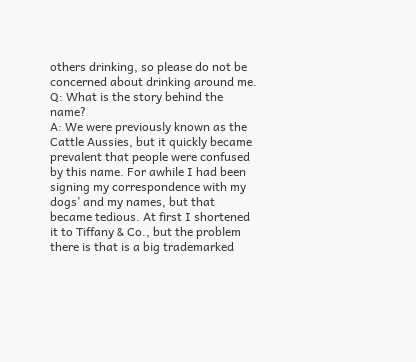others drinking, so please do not be concerned about drinking around me.
Q: What is the story behind the name?
A: We were previously known as the Cattle Aussies, but it quickly became prevalent that people were confused by this name. For awhile I had been signing my correspondence with my dogs’ and my names, but that became tedious. At first I shortened it to Tiffany & Co., but the problem there is that is a big trademarked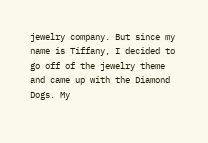jewelry company. But since my name is Tiffany, I decided to go off of the jewelry theme and came up with the Diamond Dogs. My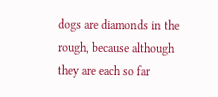dogs are diamonds in the rough, because although they are each so far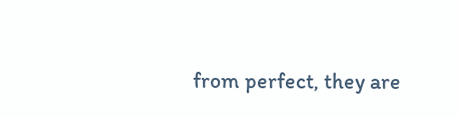from perfect, they are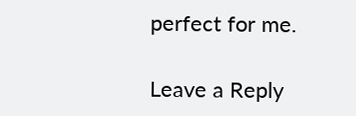perfect for me.

Leave a Reply